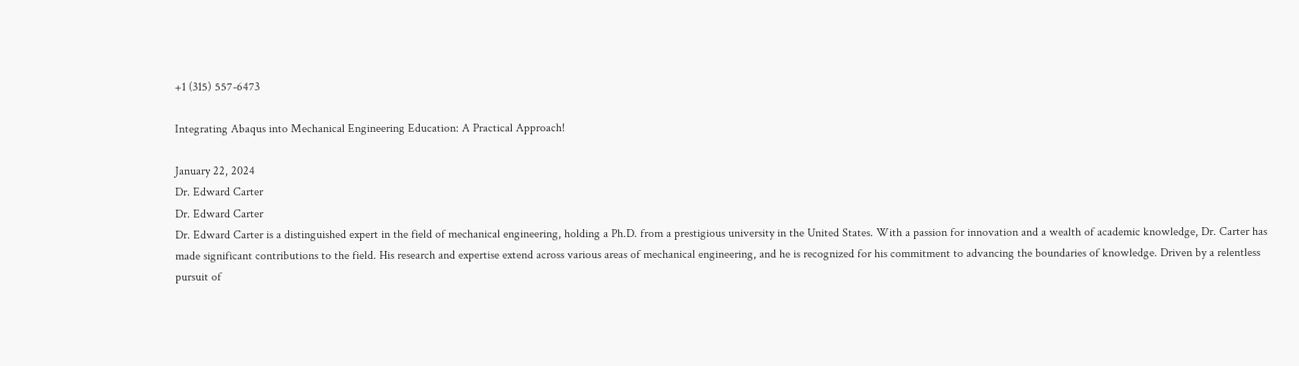+1 (315) 557-6473

Integrating Abaqus into Mechanical Engineering Education: A Practical Approach!

January 22, 2024
Dr. Edward Carter
Dr. Edward Carter
Dr. Edward Carter is a distinguished expert in the field of mechanical engineering, holding a Ph.D. from a prestigious university in the United States. With a passion for innovation and a wealth of academic knowledge, Dr. Carter has made significant contributions to the field. His research and expertise extend across various areas of mechanical engineering, and he is recognized for his commitment to advancing the boundaries of knowledge. Driven by a relentless pursuit of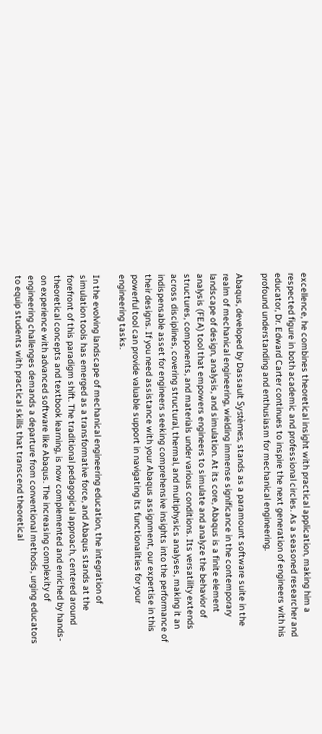excellence, he combines theoretical insight with practical application, making him a respected figure in both academic and professional circles. As a seasoned researcher and educator, Dr. Edward Carter continues to inspire the next generation of engineers with his profound understanding and enthusiasm for mechanical engineering.

Abaqus, developed by Dassault Systèmes, stands as a paramount software suite in the realm of mechanical engineering, wielding immense significance in the contemporary landscape of design, analysis, and simulation. At its core, Abaqus is a finite element analysis (FEA) tool that empowers engineers to simulate and analyze the behavior of structures, components, and materials under various conditions. Its versatility extends across disciplines, covering structural, thermal, and multiphysics analyses, making it an indispensable asset for engineers seeking comprehensive insights into the performance of their designs. If you need assistance with your Abaqus assignment, our expertise in this powerful tool can provide valuable support in navigating its functionalities for your engineering tasks.

In the evolving landscape of mechanical engineering education, the integration of simulation tools has emerged as a transformative force, and Abaqus stands at the forefront of this paradigm shift. The traditional pedagogical approach, centered around theoretical concepts and textbook learning, is now complemented and enriched by hands-on experience with advanced software like Abaqus. The increasing complexity of engineering challenges demands a departure from conventional methods, urging educators to equip students with practical skills that transcend theoretical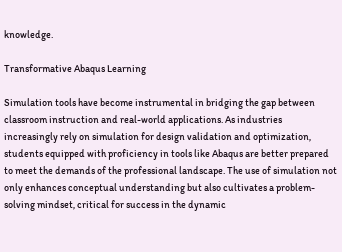knowledge.

Transformative Abaqus Learning

Simulation tools have become instrumental in bridging the gap between classroom instruction and real-world applications. As industries increasingly rely on simulation for design validation and optimization, students equipped with proficiency in tools like Abaqus are better prepared to meet the demands of the professional landscape. The use of simulation not only enhances conceptual understanding but also cultivates a problem-solving mindset, critical for success in the dynamic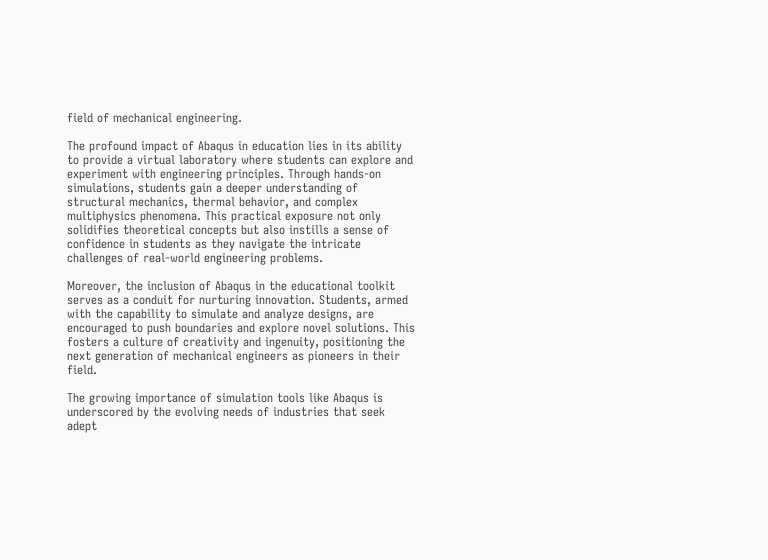field of mechanical engineering.

The profound impact of Abaqus in education lies in its ability to provide a virtual laboratory where students can explore and experiment with engineering principles. Through hands-on simulations, students gain a deeper understanding of structural mechanics, thermal behavior, and complex multiphysics phenomena. This practical exposure not only solidifies theoretical concepts but also instills a sense of confidence in students as they navigate the intricate challenges of real-world engineering problems.

Moreover, the inclusion of Abaqus in the educational toolkit serves as a conduit for nurturing innovation. Students, armed with the capability to simulate and analyze designs, are encouraged to push boundaries and explore novel solutions. This fosters a culture of creativity and ingenuity, positioning the next generation of mechanical engineers as pioneers in their field.

The growing importance of simulation tools like Abaqus is underscored by the evolving needs of industries that seek adept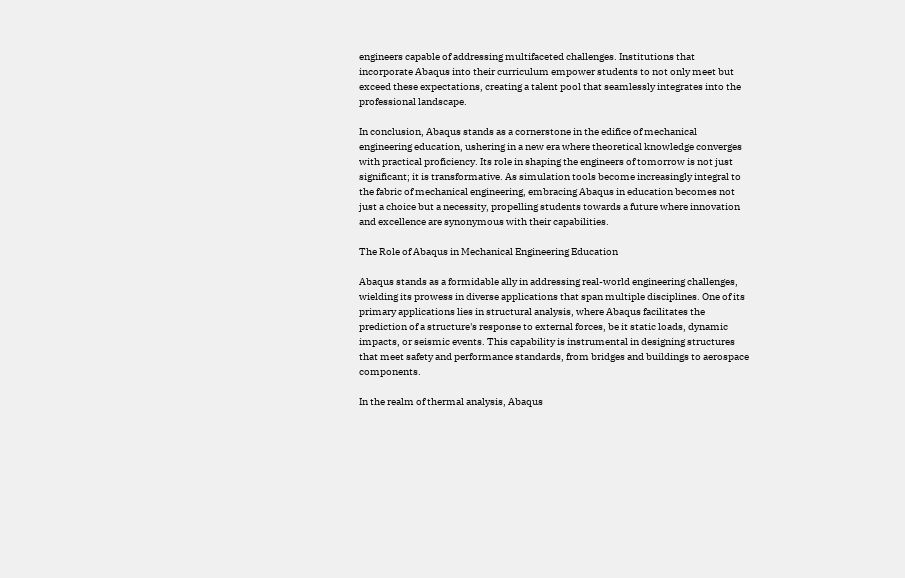engineers capable of addressing multifaceted challenges. Institutions that incorporate Abaqus into their curriculum empower students to not only meet but exceed these expectations, creating a talent pool that seamlessly integrates into the professional landscape.

In conclusion, Abaqus stands as a cornerstone in the edifice of mechanical engineering education, ushering in a new era where theoretical knowledge converges with practical proficiency. Its role in shaping the engineers of tomorrow is not just significant; it is transformative. As simulation tools become increasingly integral to the fabric of mechanical engineering, embracing Abaqus in education becomes not just a choice but a necessity, propelling students towards a future where innovation and excellence are synonymous with their capabilities.

The Role of Abaqus in Mechanical Engineering Education

Abaqus stands as a formidable ally in addressing real-world engineering challenges, wielding its prowess in diverse applications that span multiple disciplines. One of its primary applications lies in structural analysis, where Abaqus facilitates the prediction of a structure's response to external forces, be it static loads, dynamic impacts, or seismic events. This capability is instrumental in designing structures that meet safety and performance standards, from bridges and buildings to aerospace components.

In the realm of thermal analysis, Abaqus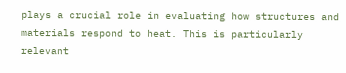plays a crucial role in evaluating how structures and materials respond to heat. This is particularly relevant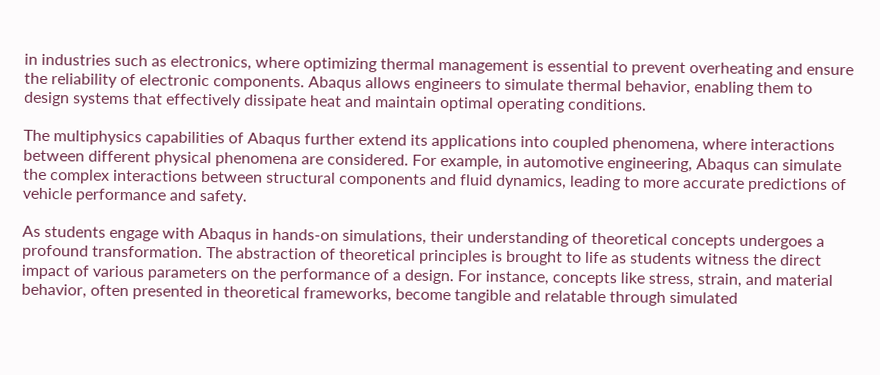in industries such as electronics, where optimizing thermal management is essential to prevent overheating and ensure the reliability of electronic components. Abaqus allows engineers to simulate thermal behavior, enabling them to design systems that effectively dissipate heat and maintain optimal operating conditions.

The multiphysics capabilities of Abaqus further extend its applications into coupled phenomena, where interactions between different physical phenomena are considered. For example, in automotive engineering, Abaqus can simulate the complex interactions between structural components and fluid dynamics, leading to more accurate predictions of vehicle performance and safety.

As students engage with Abaqus in hands-on simulations, their understanding of theoretical concepts undergoes a profound transformation. The abstraction of theoretical principles is brought to life as students witness the direct impact of various parameters on the performance of a design. For instance, concepts like stress, strain, and material behavior, often presented in theoretical frameworks, become tangible and relatable through simulated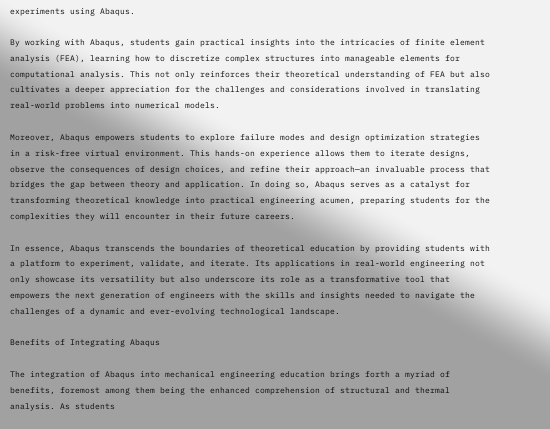experiments using Abaqus.

By working with Abaqus, students gain practical insights into the intricacies of finite element analysis (FEA), learning how to discretize complex structures into manageable elements for computational analysis. This not only reinforces their theoretical understanding of FEA but also cultivates a deeper appreciation for the challenges and considerations involved in translating real-world problems into numerical models.

Moreover, Abaqus empowers students to explore failure modes and design optimization strategies in a risk-free virtual environment. This hands-on experience allows them to iterate designs, observe the consequences of design choices, and refine their approach—an invaluable process that bridges the gap between theory and application. In doing so, Abaqus serves as a catalyst for transforming theoretical knowledge into practical engineering acumen, preparing students for the complexities they will encounter in their future careers.

In essence, Abaqus transcends the boundaries of theoretical education by providing students with a platform to experiment, validate, and iterate. Its applications in real-world engineering not only showcase its versatility but also underscore its role as a transformative tool that empowers the next generation of engineers with the skills and insights needed to navigate the challenges of a dynamic and ever-evolving technological landscape.

Benefits of Integrating Abaqus

The integration of Abaqus into mechanical engineering education brings forth a myriad of benefits, foremost among them being the enhanced comprehension of structural and thermal analysis. As students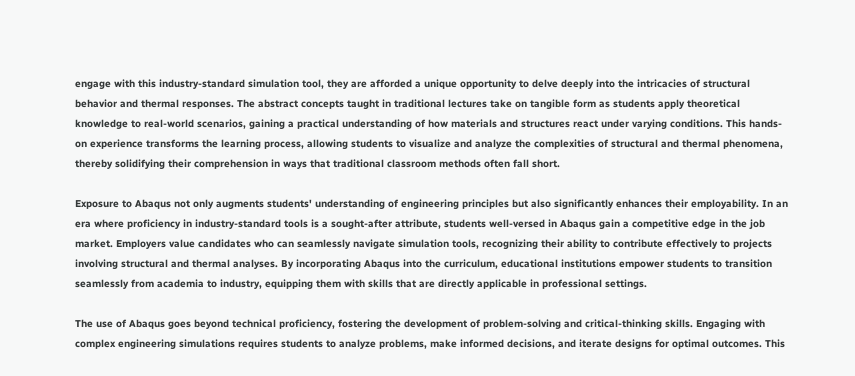engage with this industry-standard simulation tool, they are afforded a unique opportunity to delve deeply into the intricacies of structural behavior and thermal responses. The abstract concepts taught in traditional lectures take on tangible form as students apply theoretical knowledge to real-world scenarios, gaining a practical understanding of how materials and structures react under varying conditions. This hands-on experience transforms the learning process, allowing students to visualize and analyze the complexities of structural and thermal phenomena, thereby solidifying their comprehension in ways that traditional classroom methods often fall short.

Exposure to Abaqus not only augments students' understanding of engineering principles but also significantly enhances their employability. In an era where proficiency in industry-standard tools is a sought-after attribute, students well-versed in Abaqus gain a competitive edge in the job market. Employers value candidates who can seamlessly navigate simulation tools, recognizing their ability to contribute effectively to projects involving structural and thermal analyses. By incorporating Abaqus into the curriculum, educational institutions empower students to transition seamlessly from academia to industry, equipping them with skills that are directly applicable in professional settings.

The use of Abaqus goes beyond technical proficiency, fostering the development of problem-solving and critical-thinking skills. Engaging with complex engineering simulations requires students to analyze problems, make informed decisions, and iterate designs for optimal outcomes. This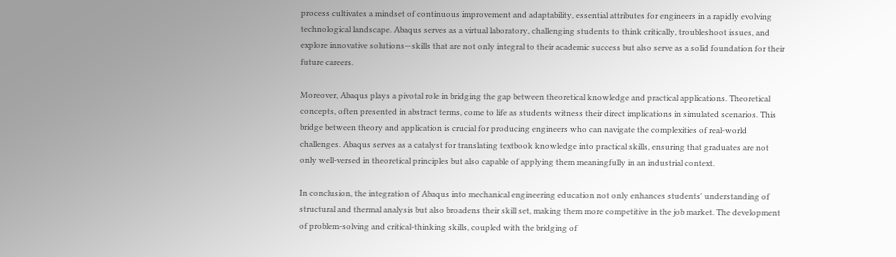process cultivates a mindset of continuous improvement and adaptability, essential attributes for engineers in a rapidly evolving technological landscape. Abaqus serves as a virtual laboratory, challenging students to think critically, troubleshoot issues, and explore innovative solutions—skills that are not only integral to their academic success but also serve as a solid foundation for their future careers.

Moreover, Abaqus plays a pivotal role in bridging the gap between theoretical knowledge and practical applications. Theoretical concepts, often presented in abstract terms, come to life as students witness their direct implications in simulated scenarios. This bridge between theory and application is crucial for producing engineers who can navigate the complexities of real-world challenges. Abaqus serves as a catalyst for translating textbook knowledge into practical skills, ensuring that graduates are not only well-versed in theoretical principles but also capable of applying them meaningfully in an industrial context.

In conclusion, the integration of Abaqus into mechanical engineering education not only enhances students' understanding of structural and thermal analysis but also broadens their skill set, making them more competitive in the job market. The development of problem-solving and critical-thinking skills, coupled with the bridging of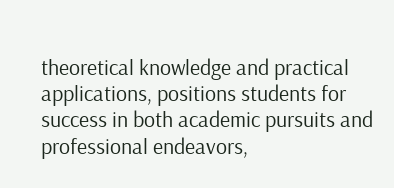theoretical knowledge and practical applications, positions students for success in both academic pursuits and professional endeavors,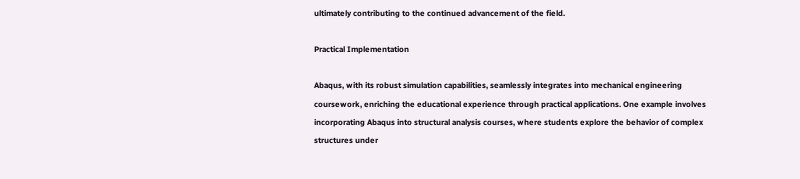ultimately contributing to the continued advancement of the field.

Practical Implementation

Abaqus, with its robust simulation capabilities, seamlessly integrates into mechanical engineering coursework, enriching the educational experience through practical applications. One example involves incorporating Abaqus into structural analysis courses, where students explore the behavior of complex structures under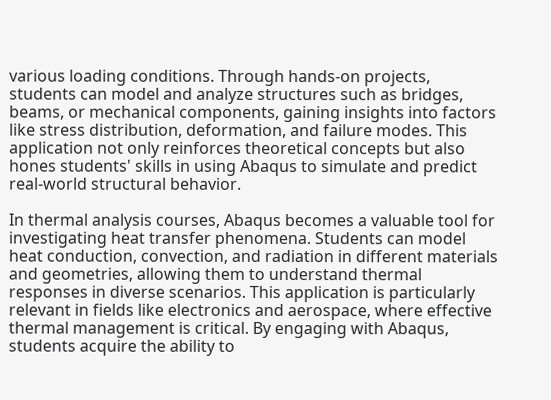various loading conditions. Through hands-on projects, students can model and analyze structures such as bridges, beams, or mechanical components, gaining insights into factors like stress distribution, deformation, and failure modes. This application not only reinforces theoretical concepts but also hones students' skills in using Abaqus to simulate and predict real-world structural behavior.

In thermal analysis courses, Abaqus becomes a valuable tool for investigating heat transfer phenomena. Students can model heat conduction, convection, and radiation in different materials and geometries, allowing them to understand thermal responses in diverse scenarios. This application is particularly relevant in fields like electronics and aerospace, where effective thermal management is critical. By engaging with Abaqus, students acquire the ability to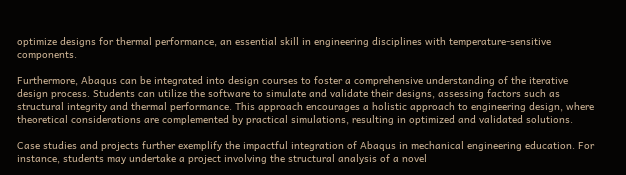optimize designs for thermal performance, an essential skill in engineering disciplines with temperature-sensitive components.

Furthermore, Abaqus can be integrated into design courses to foster a comprehensive understanding of the iterative design process. Students can utilize the software to simulate and validate their designs, assessing factors such as structural integrity and thermal performance. This approach encourages a holistic approach to engineering design, where theoretical considerations are complemented by practical simulations, resulting in optimized and validated solutions.

Case studies and projects further exemplify the impactful integration of Abaqus in mechanical engineering education. For instance, students may undertake a project involving the structural analysis of a novel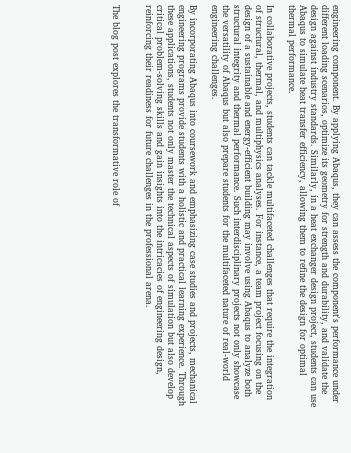engineering component. By applying Abaqus, they can assess the component's performance under different loading scenarios, optimize its geometry for strength and durability, and validate the design against industry standards. Similarly, in a heat exchanger design project, students can use Abaqus to simulate heat transfer efficiency, allowing them to refine the design for optimal thermal performance.

In collaborative projects, students can tackle multifaceted challenges that require the integration of structural, thermal, and multiphysics analyses. For instance, a team project focusing on the design of a sustainable and energy-efficient building may involve using Abaqus to analyze both structural integrity and thermal performance. Such interdisciplinary projects not only showcase the versatility of Abaqus but also prepare students for the multifaceted nature of real-world engineering challenges.

By incorporating Abaqus into coursework and emphasizing case studies and projects, mechanical engineering programs provide students with a holistic and practical learning experience. Through these applications, students not only master the technical aspects of simulation but also develop critical problem-solving skills and gain insights into the intricacies of engineering design, reinforcing their readiness for future challenges in the professional arena.


The blog post explores the transformative role of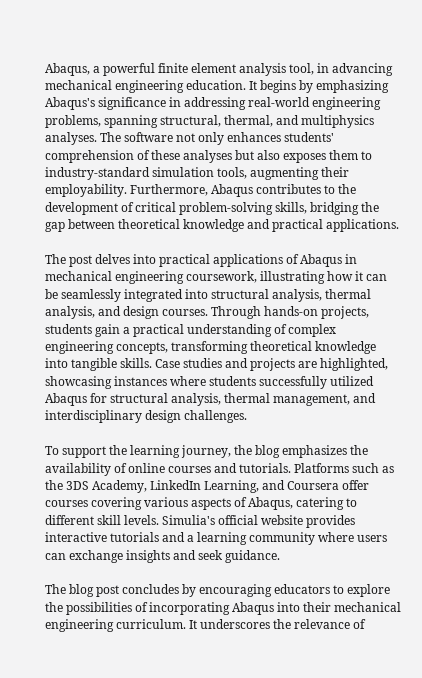Abaqus, a powerful finite element analysis tool, in advancing mechanical engineering education. It begins by emphasizing Abaqus's significance in addressing real-world engineering problems, spanning structural, thermal, and multiphysics analyses. The software not only enhances students' comprehension of these analyses but also exposes them to industry-standard simulation tools, augmenting their employability. Furthermore, Abaqus contributes to the development of critical problem-solving skills, bridging the gap between theoretical knowledge and practical applications.

The post delves into practical applications of Abaqus in mechanical engineering coursework, illustrating how it can be seamlessly integrated into structural analysis, thermal analysis, and design courses. Through hands-on projects, students gain a practical understanding of complex engineering concepts, transforming theoretical knowledge into tangible skills. Case studies and projects are highlighted, showcasing instances where students successfully utilized Abaqus for structural analysis, thermal management, and interdisciplinary design challenges.

To support the learning journey, the blog emphasizes the availability of online courses and tutorials. Platforms such as the 3DS Academy, LinkedIn Learning, and Coursera offer courses covering various aspects of Abaqus, catering to different skill levels. Simulia's official website provides interactive tutorials and a learning community where users can exchange insights and seek guidance.

The blog post concludes by encouraging educators to explore the possibilities of incorporating Abaqus into their mechanical engineering curriculum. It underscores the relevance of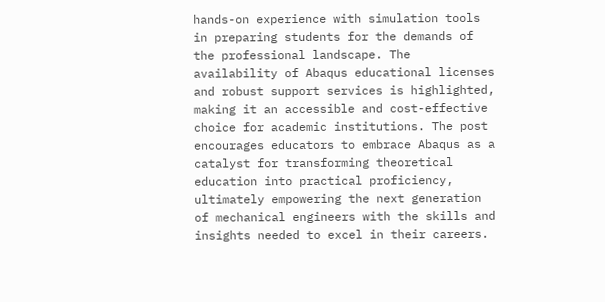hands-on experience with simulation tools in preparing students for the demands of the professional landscape. The availability of Abaqus educational licenses and robust support services is highlighted, making it an accessible and cost-effective choice for academic institutions. The post encourages educators to embrace Abaqus as a catalyst for transforming theoretical education into practical proficiency, ultimately empowering the next generation of mechanical engineers with the skills and insights needed to excel in their careers.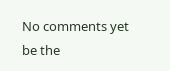No comments yet be the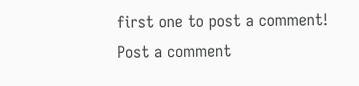first one to post a comment!
Post a comment